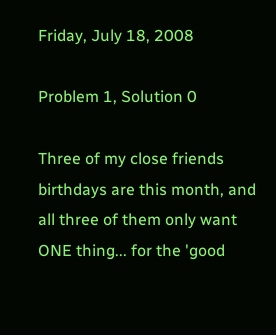Friday, July 18, 2008

Problem 1, Solution 0

Three of my close friends birthdays are this month, and all three of them only want ONE thing... for the 'good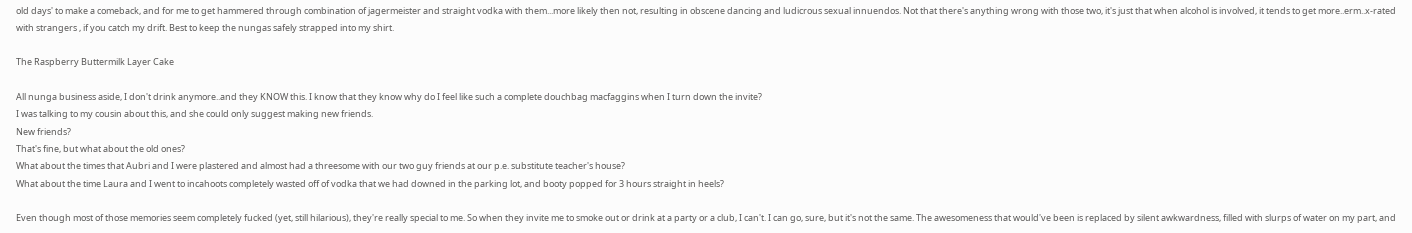old days' to make a comeback, and for me to get hammered through combination of jagermeister and straight vodka with them...more likely then not, resulting in obscene dancing and ludicrous sexual innuendos. Not that there's anything wrong with those two, it's just that when alcohol is involved, it tends to get more..erm..x-rated with strangers , if you catch my drift. Best to keep the nungas safely strapped into my shirt.

The Raspberry Buttermilk Layer Cake

All nunga business aside, I don't drink anymore..and they KNOW this. I know that they know why do I feel like such a complete douchbag macfaggins when I turn down the invite?
I was talking to my cousin about this, and she could only suggest making new friends.
New friends?
That's fine, but what about the old ones?
What about the times that Aubri and I were plastered and almost had a threesome with our two guy friends at our p.e. substitute teacher's house?
What about the time Laura and I went to incahoots completely wasted off of vodka that we had downed in the parking lot, and booty popped for 3 hours straight in heels?

Even though most of those memories seem completely fucked (yet, still hilarious), they're really special to me. So when they invite me to smoke out or drink at a party or a club, I can't. I can go, sure, but it's not the same. The awesomeness that would've been is replaced by silent awkwardness, filled with slurps of water on my part, and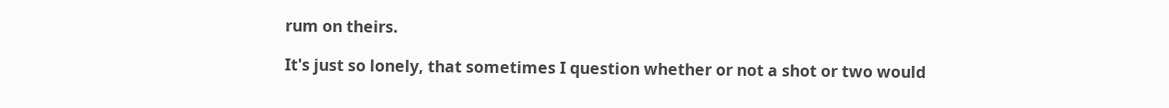rum on theirs.

It's just so lonely, that sometimes I question whether or not a shot or two would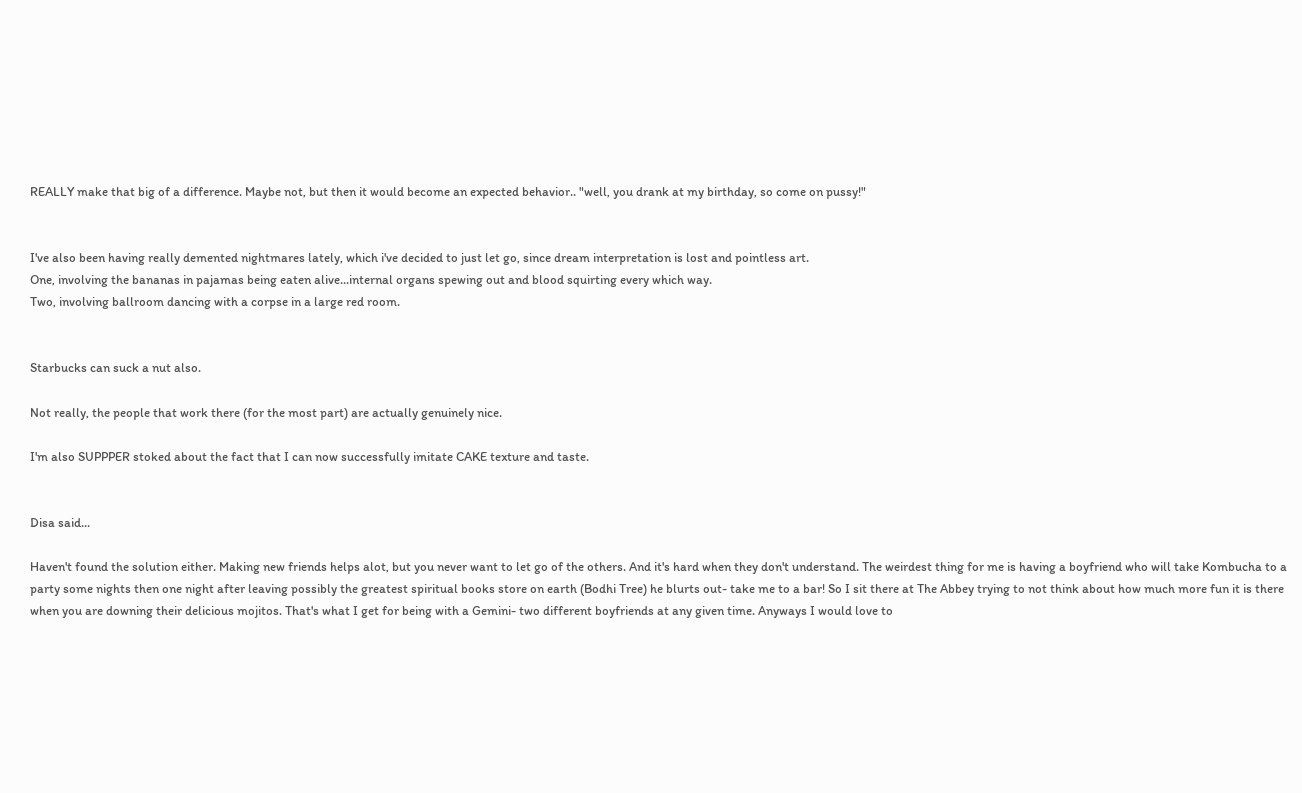REALLY make that big of a difference. Maybe not, but then it would become an expected behavior.. "well, you drank at my birthday, so come on pussy!"


I've also been having really demented nightmares lately, which i've decided to just let go, since dream interpretation is lost and pointless art.
One, involving the bananas in pajamas being eaten alive...internal organs spewing out and blood squirting every which way.
Two, involving ballroom dancing with a corpse in a large red room.


Starbucks can suck a nut also.

Not really, the people that work there (for the most part) are actually genuinely nice.

I'm also SUPPPER stoked about the fact that I can now successfully imitate CAKE texture and taste.


Disa said...

Haven't found the solution either. Making new friends helps alot, but you never want to let go of the others. And it's hard when they don't understand. The weirdest thing for me is having a boyfriend who will take Kombucha to a party some nights then one night after leaving possibly the greatest spiritual books store on earth (Bodhi Tree) he blurts out- take me to a bar! So I sit there at The Abbey trying to not think about how much more fun it is there when you are downing their delicious mojitos. That's what I get for being with a Gemini- two different boyfriends at any given time. Anyways I would love to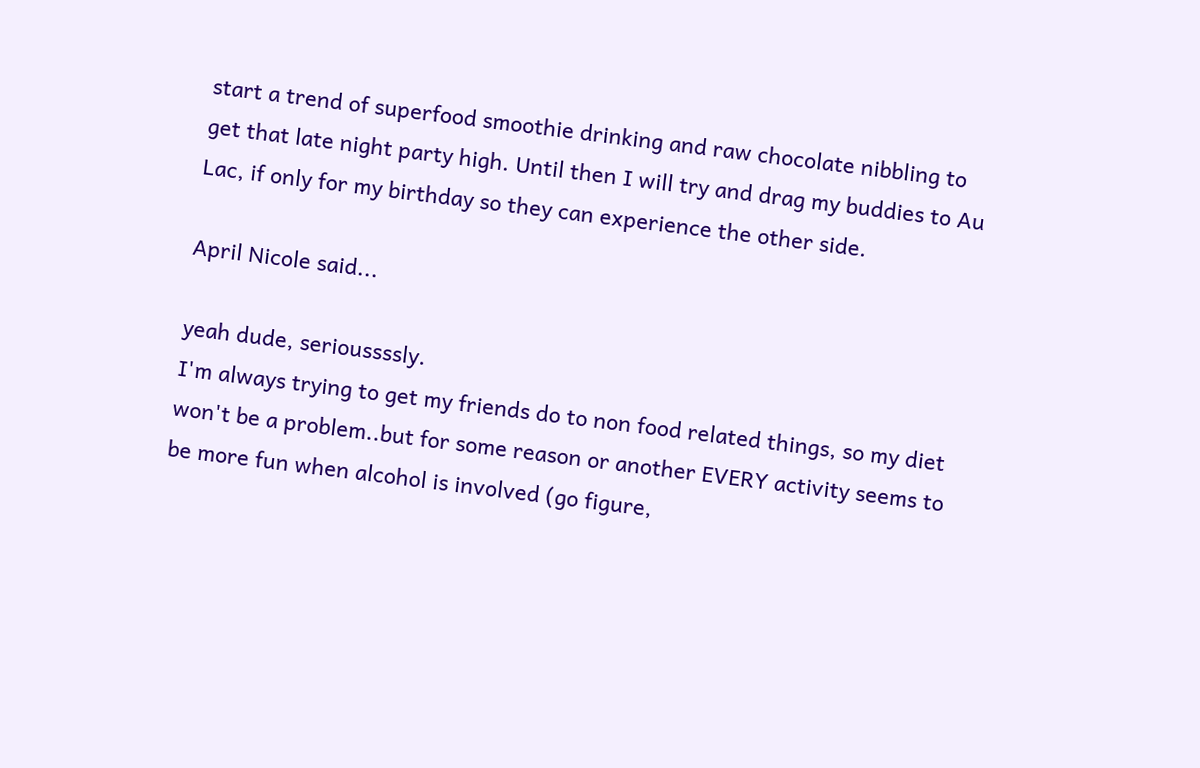start a trend of superfood smoothie drinking and raw chocolate nibbling to get that late night party high. Until then I will try and drag my buddies to Au Lac, if only for my birthday so they can experience the other side.

April Nicole said...

yeah dude, serioussssly.
I'm always trying to get my friends do to non food related things, so my diet won't be a problem..but for some reason or another EVERY activity seems to be more fun when alcohol is involved (go figure,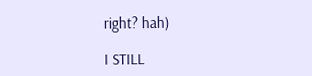right? hah)

I STILL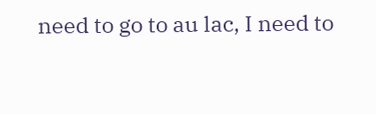need to go to au lac, I need to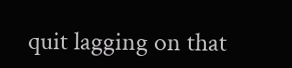quit lagging on that